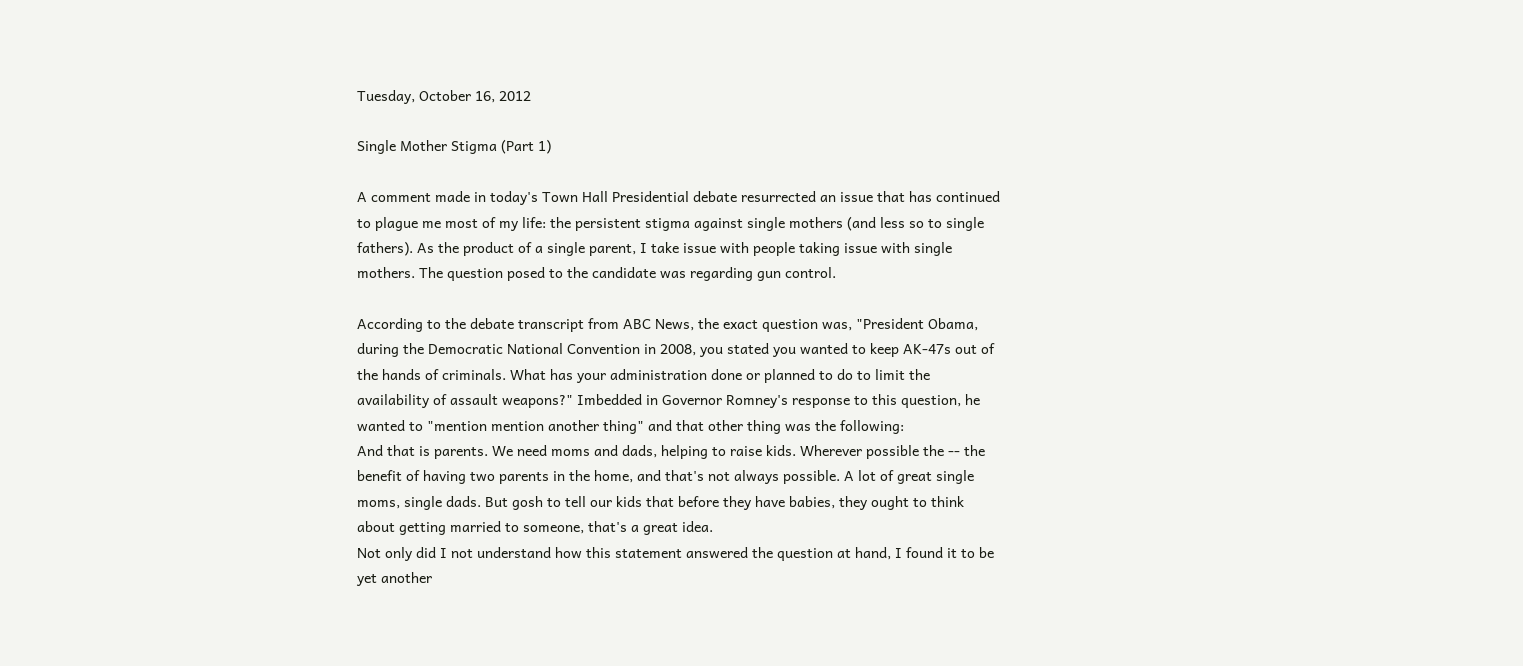Tuesday, October 16, 2012

Single Mother Stigma (Part 1)

A comment made in today's Town Hall Presidential debate resurrected an issue that has continued to plague me most of my life: the persistent stigma against single mothers (and less so to single fathers). As the product of a single parent, I take issue with people taking issue with single mothers. The question posed to the candidate was regarding gun control.

According to the debate transcript from ABC News, the exact question was, "President Obama, during the Democratic National Convention in 2008, you stated you wanted to keep AK-47s out of the hands of criminals. What has your administration done or planned to do to limit the availability of assault weapons?" Imbedded in Governor Romney's response to this question, he wanted to "mention mention another thing" and that other thing was the following:
And that is parents. We need moms and dads, helping to raise kids. Wherever possible the -- the benefit of having two parents in the home, and that's not always possible. A lot of great single moms, single dads. But gosh to tell our kids that before they have babies, they ought to think about getting married to someone, that's a great idea.
Not only did I not understand how this statement answered the question at hand, I found it to be yet another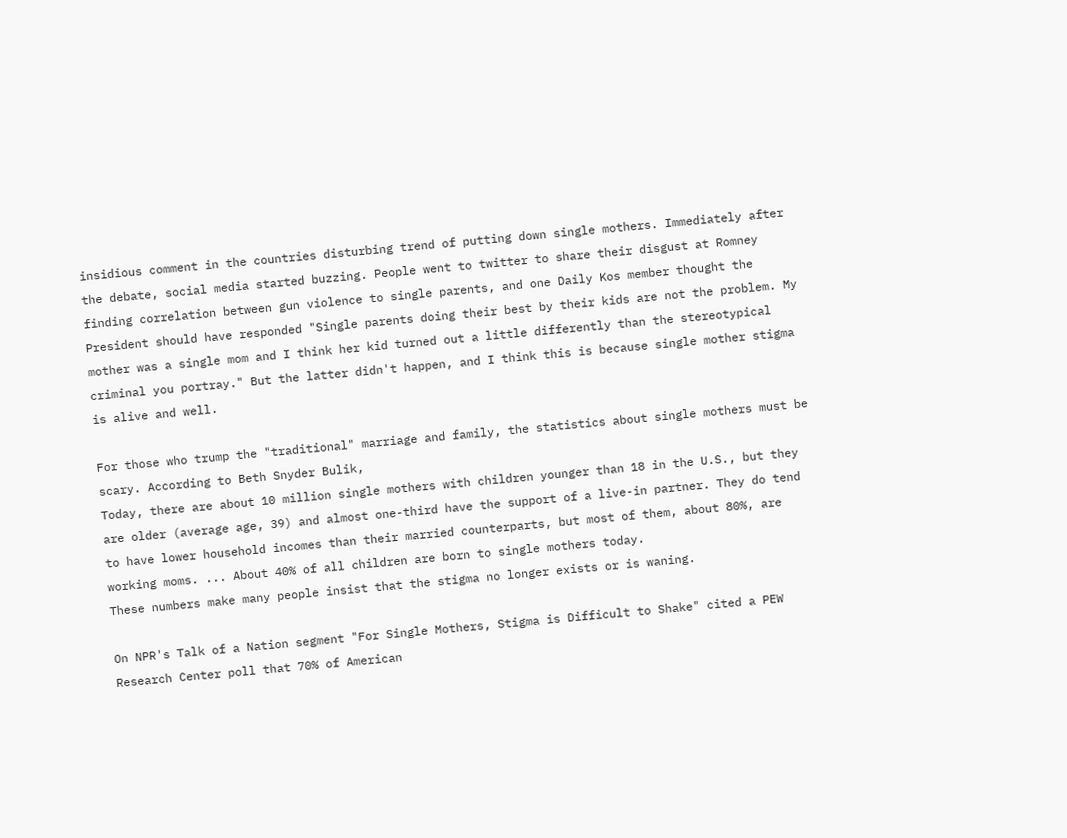insidious comment in the countries disturbing trend of putting down single mothers. Immediately after the debate, social media started buzzing. People went to twitter to share their disgust at Romney finding correlation between gun violence to single parents, and one Daily Kos member thought the President should have responded "Single parents doing their best by their kids are not the problem. My mother was a single mom and I think her kid turned out a little differently than the stereotypical criminal you portray." But the latter didn't happen, and I think this is because single mother stigma is alive and well.

For those who trump the "traditional" marriage and family, the statistics about single mothers must be scary. According to Beth Snyder Bulik,
Today, there are about 10 million single mothers with children younger than 18 in the U.S., but they are older (average age, 39) and almost one-third have the support of a live-in partner. They do tend to have lower household incomes than their married counterparts, but most of them, about 80%, are working moms. ... About 40% of all children are born to single mothers today.
These numbers make many people insist that the stigma no longer exists or is waning.

On NPR's Talk of a Nation segment "For Single Mothers, Stigma is Difficult to Shake" cited a PEW Research Center poll that 70% of American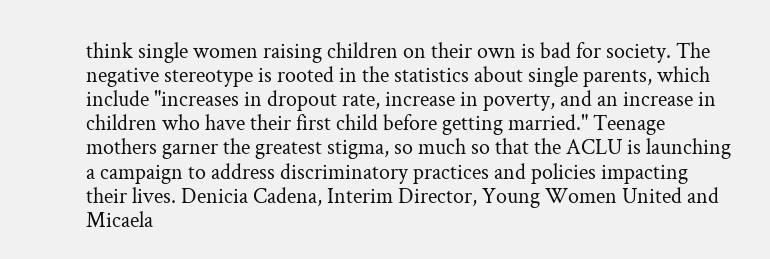think single women raising children on their own is bad for society. The negative stereotype is rooted in the statistics about single parents, which include "increases in dropout rate, increase in poverty, and an increase in children who have their first child before getting married." Teenage mothers garner the greatest stigma, so much so that the ACLU is launching a campaign to address discriminatory practices and policies impacting their lives. Denicia Cadena, Interim Director, Young Women United and Micaela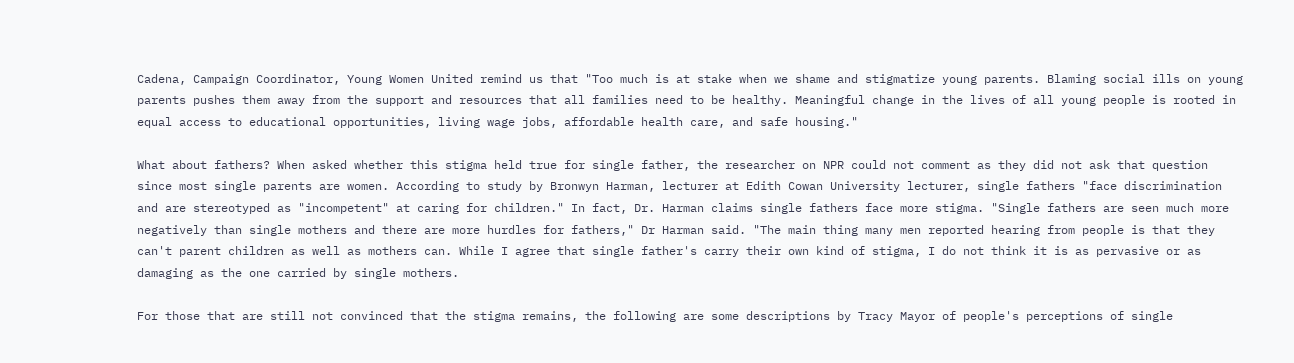Cadena, Campaign Coordinator, Young Women United remind us that "Too much is at stake when we shame and stigmatize young parents. Blaming social ills on young parents pushes them away from the support and resources that all families need to be healthy. Meaningful change in the lives of all young people is rooted in equal access to educational opportunities, living wage jobs, affordable health care, and safe housing."

What about fathers? When asked whether this stigma held true for single father, the researcher on NPR could not comment as they did not ask that question since most single parents are women. According to study by Bronwyn Harman, lecturer at Edith Cowan University lecturer, single fathers "face discrimination and are stereotyped as "incompetent" at caring for children." In fact, Dr. Harman claims single fathers face more stigma. "Single fathers are seen much more negatively than single mothers and there are more hurdles for fathers," Dr Harman said. "The main thing many men reported hearing from people is that they can't parent children as well as mothers can. While I agree that single father's carry their own kind of stigma, I do not think it is as pervasive or as damaging as the one carried by single mothers.

For those that are still not convinced that the stigma remains, the following are some descriptions by Tracy Mayor of people's perceptions of single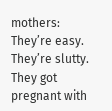mothers:
They’re easy. They’re slutty. They got pregnant with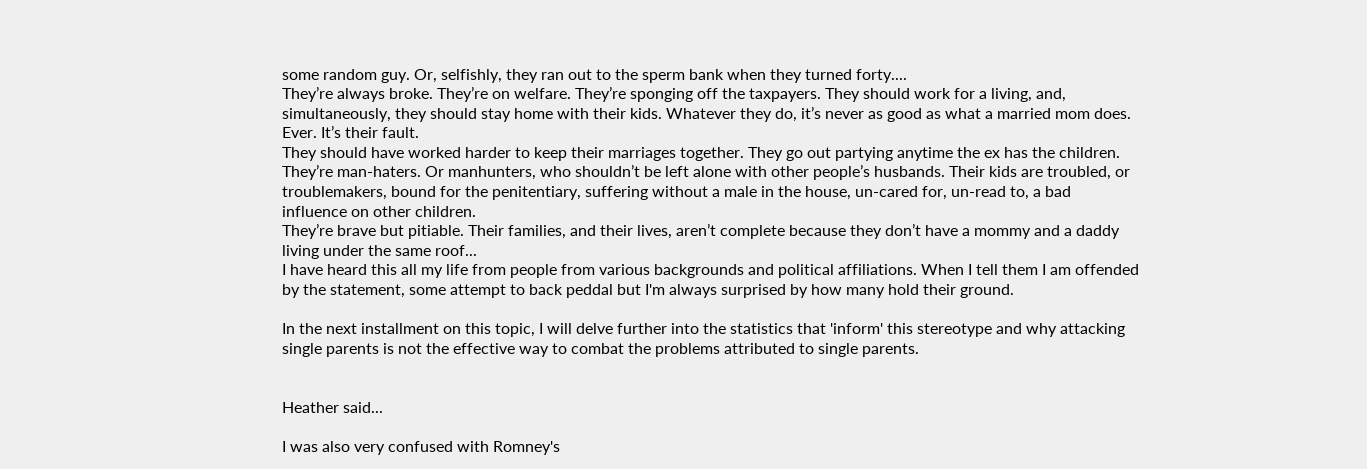some random guy. Or, selfishly, they ran out to the sperm bank when they turned forty....
They’re always broke. They’re on welfare. They’re sponging off the taxpayers. They should work for a living, and, simultaneously, they should stay home with their kids. Whatever they do, it’s never as good as what a married mom does. Ever. It’s their fault.
They should have worked harder to keep their marriages together. They go out partying anytime the ex has the children. They’re man-haters. Or manhunters, who shouldn’t be left alone with other people’s husbands. Their kids are troubled, or troublemakers, bound for the penitentiary, suffering without a male in the house, un-cared for, un-read to, a bad influence on other children.
They’re brave but pitiable. Their families, and their lives, aren’t complete because they don’t have a mommy and a daddy living under the same roof...
I have heard this all my life from people from various backgrounds and political affiliations. When I tell them I am offended by the statement, some attempt to back peddal but I'm always surprised by how many hold their ground.

In the next installment on this topic, I will delve further into the statistics that 'inform' this stereotype and why attacking single parents is not the effective way to combat the problems attributed to single parents.


Heather said...

I was also very confused with Romney's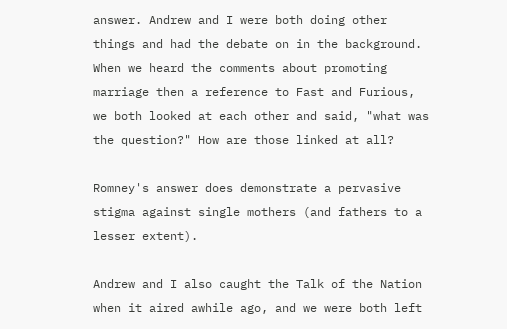answer. Andrew and I were both doing other things and had the debate on in the background. When we heard the comments about promoting marriage then a reference to Fast and Furious, we both looked at each other and said, "what was the question?" How are those linked at all?

Romney's answer does demonstrate a pervasive stigma against single mothers (and fathers to a lesser extent).

Andrew and I also caught the Talk of the Nation when it aired awhile ago, and we were both left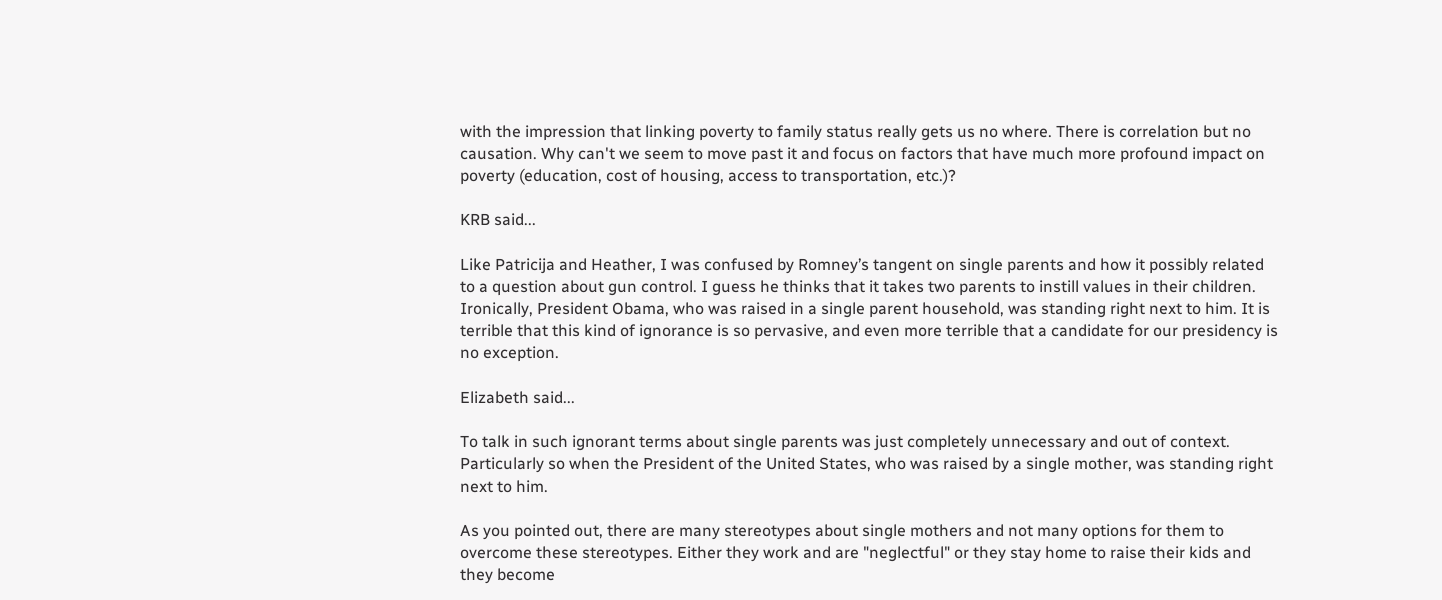with the impression that linking poverty to family status really gets us no where. There is correlation but no causation. Why can't we seem to move past it and focus on factors that have much more profound impact on poverty (education, cost of housing, access to transportation, etc.)?

KRB said...

Like Patricija and Heather, I was confused by Romney’s tangent on single parents and how it possibly related to a question about gun control. I guess he thinks that it takes two parents to instill values in their children. Ironically, President Obama, who was raised in a single parent household, was standing right next to him. It is terrible that this kind of ignorance is so pervasive, and even more terrible that a candidate for our presidency is no exception.

Elizabeth said...

To talk in such ignorant terms about single parents was just completely unnecessary and out of context. Particularly so when the President of the United States, who was raised by a single mother, was standing right next to him.

As you pointed out, there are many stereotypes about single mothers and not many options for them to overcome these stereotypes. Either they work and are "neglectful" or they stay home to raise their kids and they become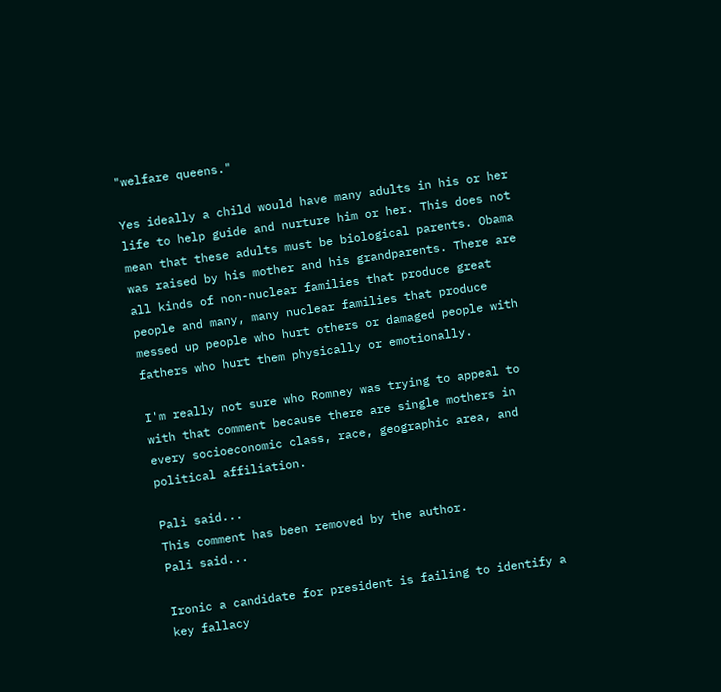"welfare queens."

Yes ideally a child would have many adults in his or her life to help guide and nurture him or her. This does not mean that these adults must be biological parents. Obama was raised by his mother and his grandparents. There are all kinds of non-nuclear families that produce great people and many, many nuclear families that produce messed up people who hurt others or damaged people with fathers who hurt them physically or emotionally.

I'm really not sure who Romney was trying to appeal to with that comment because there are single mothers in every socioeconomic class, race, geographic area, and political affiliation.

Pali said...
This comment has been removed by the author.
Pali said...

Ironic a candidate for president is failing to identify a key fallacy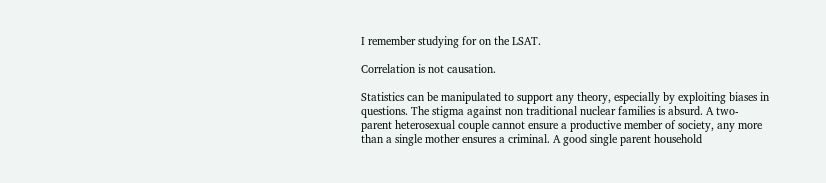I remember studying for on the LSAT.

Correlation is not causation.

Statistics can be manipulated to support any theory, especially by exploiting biases in questions. The stigma against non traditional nuclear families is absurd. A two-parent heterosexual couple cannot ensure a productive member of society, any more than a single mother ensures a criminal. A good single parent household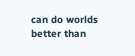can do worlds better than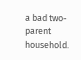a bad two-parent household.